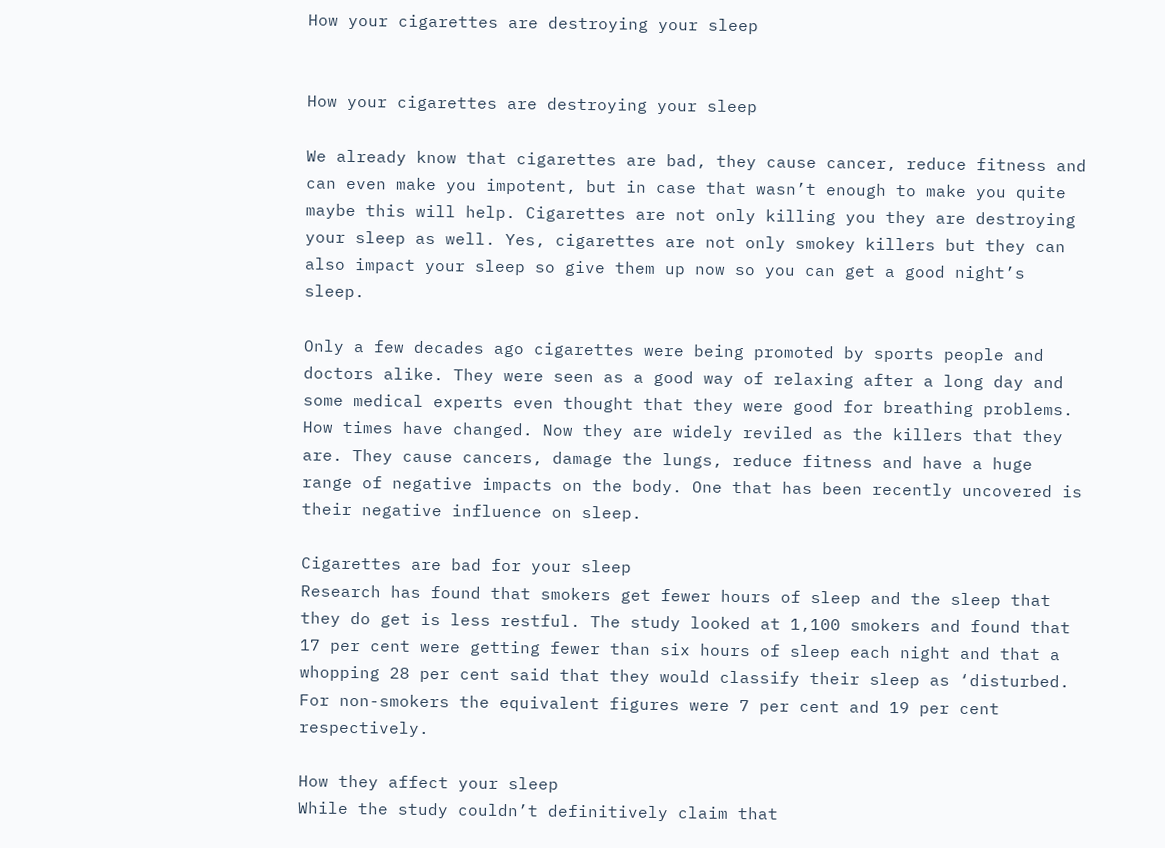How your cigarettes are destroying your sleep


How your cigarettes are destroying your sleep

We already know that cigarettes are bad, they cause cancer, reduce fitness and can even make you impotent, but in case that wasn’t enough to make you quite maybe this will help. Cigarettes are not only killing you they are destroying your sleep as well. Yes, cigarettes are not only smokey killers but they can also impact your sleep so give them up now so you can get a good night’s sleep.

Only a few decades ago cigarettes were being promoted by sports people and doctors alike. They were seen as a good way of relaxing after a long day and some medical experts even thought that they were good for breathing problems. How times have changed. Now they are widely reviled as the killers that they are. They cause cancers, damage the lungs, reduce fitness and have a huge range of negative impacts on the body. One that has been recently uncovered is their negative influence on sleep.

Cigarettes are bad for your sleep
Research has found that smokers get fewer hours of sleep and the sleep that they do get is less restful. The study looked at 1,100 smokers and found that 17 per cent were getting fewer than six hours of sleep each night and that a whopping 28 per cent said that they would classify their sleep as ‘disturbed. For non-smokers the equivalent figures were 7 per cent and 19 per cent respectively.

How they affect your sleep
While the study couldn’t definitively claim that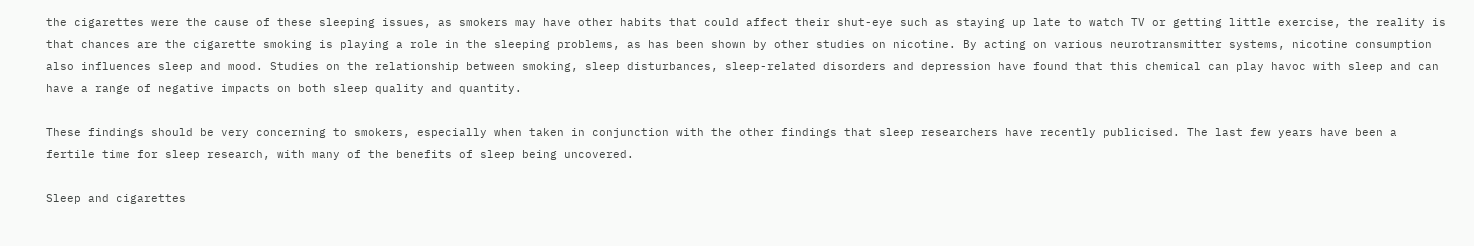the cigarettes were the cause of these sleeping issues, as smokers may have other habits that could affect their shut-eye such as staying up late to watch TV or getting little exercise, the reality is that chances are the cigarette smoking is playing a role in the sleeping problems, as has been shown by other studies on nicotine. By acting on various neurotransmitter systems, nicotine consumption also influences sleep and mood. Studies on the relationship between smoking, sleep disturbances, sleep-related disorders and depression have found that this chemical can play havoc with sleep and can have a range of negative impacts on both sleep quality and quantity.

These findings should be very concerning to smokers, especially when taken in conjunction with the other findings that sleep researchers have recently publicised. The last few years have been a fertile time for sleep research, with many of the benefits of sleep being uncovered.

Sleep and cigarettes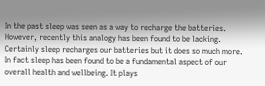In the past sleep was seen as a way to recharge the batteries. However, recently this analogy has been found to be lacking. Certainly sleep recharges our batteries but it does so much more. In fact sleep has been found to be a fundamental aspect of our overall health and wellbeing. It plays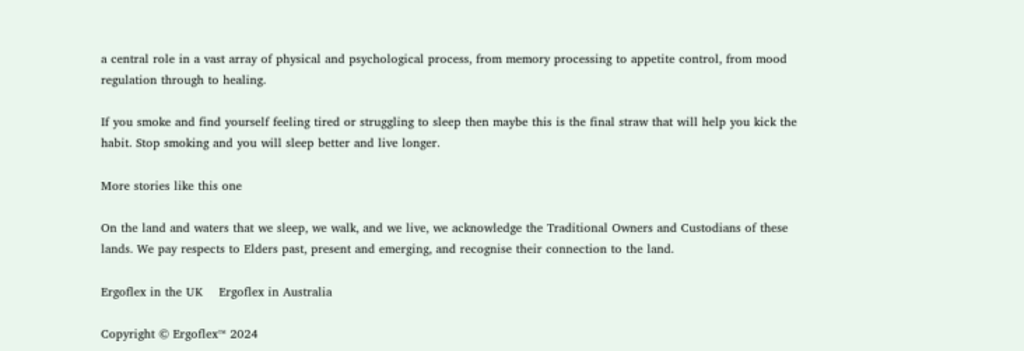a central role in a vast array of physical and psychological process, from memory processing to appetite control, from mood regulation through to healing.

If you smoke and find yourself feeling tired or struggling to sleep then maybe this is the final straw that will help you kick the habit. Stop smoking and you will sleep better and live longer.

More stories like this one

On the land and waters that we sleep, we walk, and we live, we acknowledge the Traditional Owners and Custodians of these lands. We pay respects to Elders past, present and emerging, and recognise their connection to the land.

Ergoflex in the UK    Ergoflex in Australia

Copyright © Ergoflex™ 2024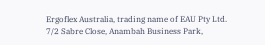Ergoflex Australia, trading name of EAU Pty Ltd. 7/2 Sabre Close, Anambah Business Park,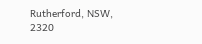Rutherford, NSW, 2320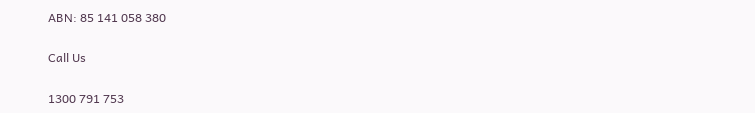ABN: 85 141 058 380

Call Us

1300 791 753